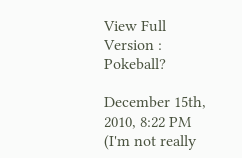View Full Version : Pokeball?

December 15th, 2010, 8:22 PM
(I'm not really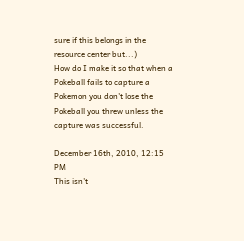sure if this belongs in the resource center but...)
How do I make it so that when a Pokeball fails to capture a Pokemon you don't lose the Pokeball you threw unless the capture was successful.

December 16th, 2010, 12:15 PM
This isn't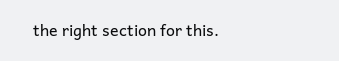the right section for this.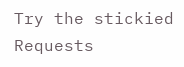Try the stickied Requests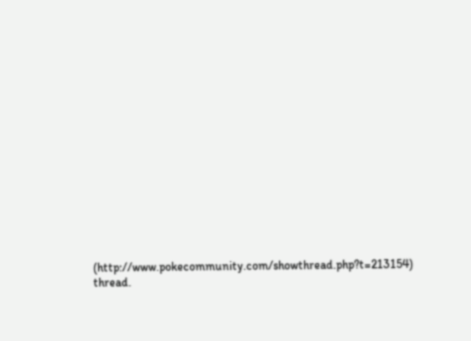(http://www.pokecommunity.com/showthread.php?t=213154) thread.